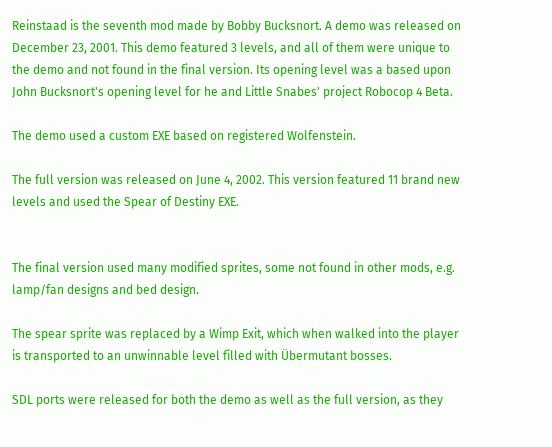Reinstaad is the seventh mod made by Bobby Bucksnort. A demo was released on December 23, 2001. This demo featured 3 levels, and all of them were unique to the demo and not found in the final version. Its opening level was a based upon John Bucksnort's opening level for he and Little Snabes' project Robocop 4 Beta.

The demo used a custom EXE based on registered Wolfenstein.

The full version was released on June 4, 2002. This version featured 11 brand new levels and used the Spear of Destiny EXE.


The final version used many modified sprites, some not found in other mods, e.g. lamp/fan designs and bed design.

The spear sprite was replaced by a Wimp Exit, which when walked into the player is transported to an unwinnable level filled with Übermutant bosses.

SDL ports were released for both the demo as well as the full version, as they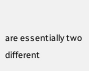are essentially two different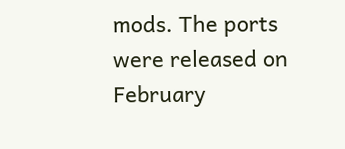mods. The ports were released on February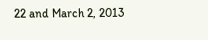22 and March 2, 2013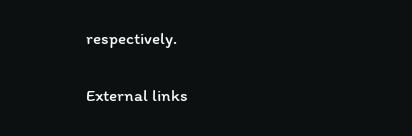respectively.

External links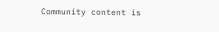Community content is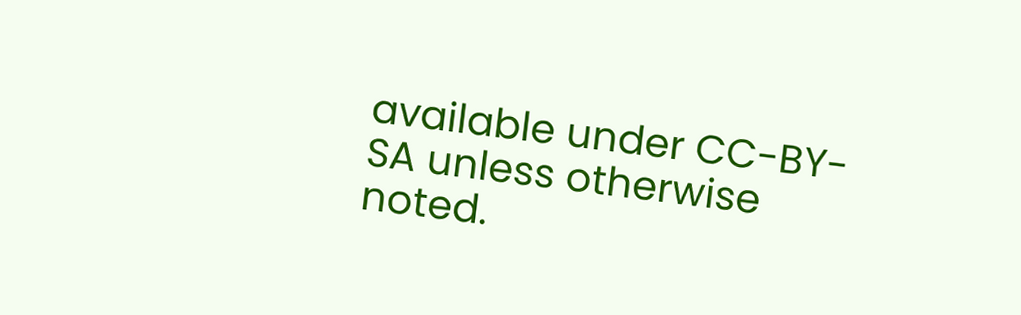available under CC-BY-SA unless otherwise noted.